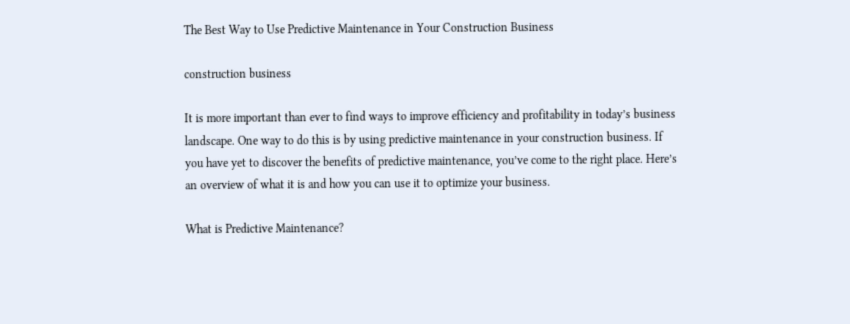The Best Way to Use Predictive Maintenance in Your Construction Business

construction business

It is more important than ever to find ways to improve efficiency and profitability in today’s business landscape. One way to do this is by using predictive maintenance in your construction business. If you have yet to discover the benefits of predictive maintenance, you’ve come to the right place. Here’s an overview of what it is and how you can use it to optimize your business.

What is Predictive Maintenance?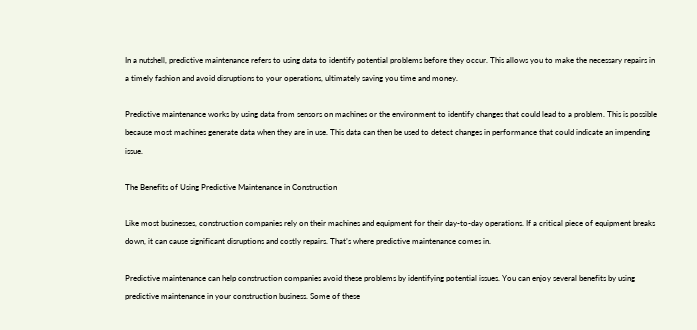In a nutshell, predictive maintenance refers to using data to identify potential problems before they occur. This allows you to make the necessary repairs in a timely fashion and avoid disruptions to your operations, ultimately saving you time and money.

Predictive maintenance works by using data from sensors on machines or the environment to identify changes that could lead to a problem. This is possible because most machines generate data when they are in use. This data can then be used to detect changes in performance that could indicate an impending issue.

The Benefits of Using Predictive Maintenance in Construction

Like most businesses, construction companies rely on their machines and equipment for their day-to-day operations. If a critical piece of equipment breaks down, it can cause significant disruptions and costly repairs. That’s where predictive maintenance comes in.

Predictive maintenance can help construction companies avoid these problems by identifying potential issues. You can enjoy several benefits by using predictive maintenance in your construction business. Some of these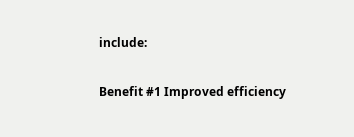include:

Benefit #1 Improved efficiency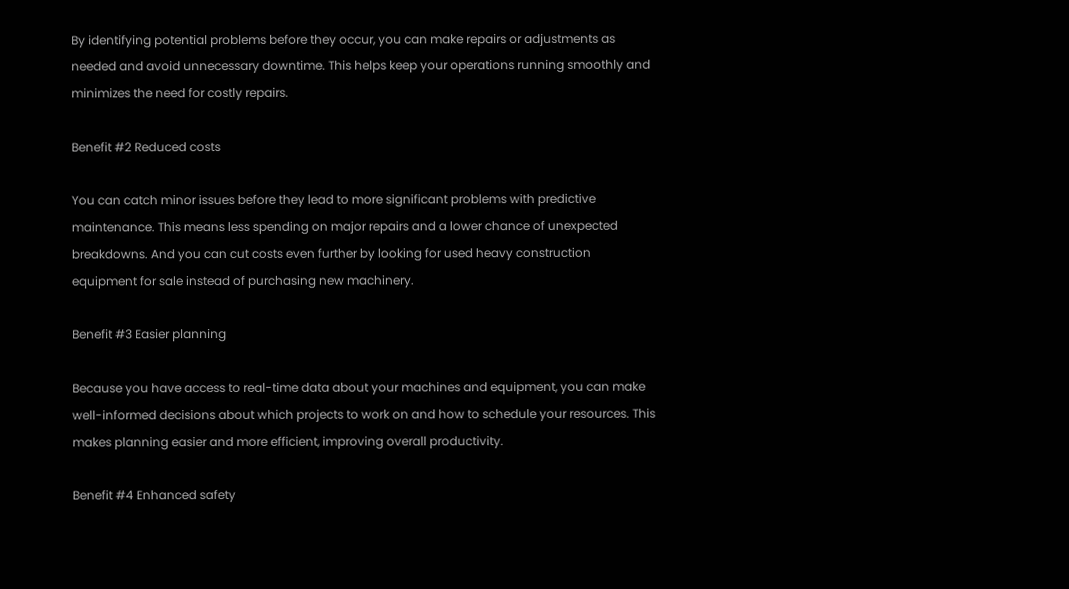By identifying potential problems before they occur, you can make repairs or adjustments as needed and avoid unnecessary downtime. This helps keep your operations running smoothly and minimizes the need for costly repairs.

Benefit #2 Reduced costs

You can catch minor issues before they lead to more significant problems with predictive maintenance. This means less spending on major repairs and a lower chance of unexpected breakdowns. And you can cut costs even further by looking for used heavy construction equipment for sale instead of purchasing new machinery.

Benefit #3 Easier planning

Because you have access to real-time data about your machines and equipment, you can make well-informed decisions about which projects to work on and how to schedule your resources. This makes planning easier and more efficient, improving overall productivity.

Benefit #4 Enhanced safety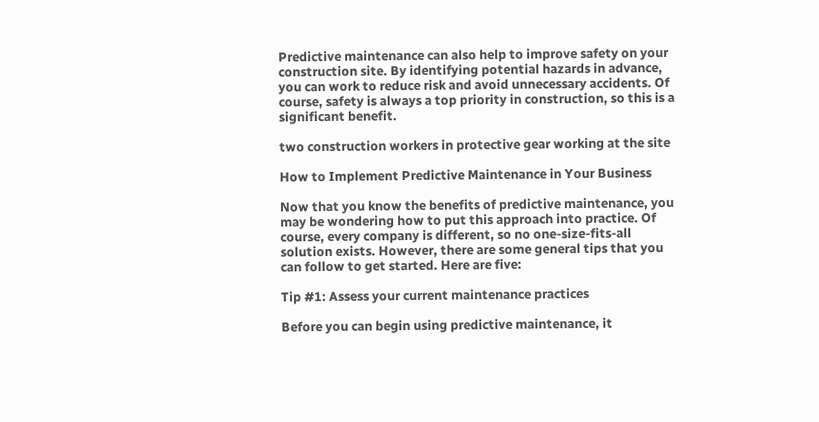Predictive maintenance can also help to improve safety on your construction site. By identifying potential hazards in advance, you can work to reduce risk and avoid unnecessary accidents. Of course, safety is always a top priority in construction, so this is a significant benefit.

two construction workers in protective gear working at the site

How to Implement Predictive Maintenance in Your Business

Now that you know the benefits of predictive maintenance, you may be wondering how to put this approach into practice. Of course, every company is different, so no one-size-fits-all solution exists. However, there are some general tips that you can follow to get started. Here are five:

Tip #1: Assess your current maintenance practices

Before you can begin using predictive maintenance, it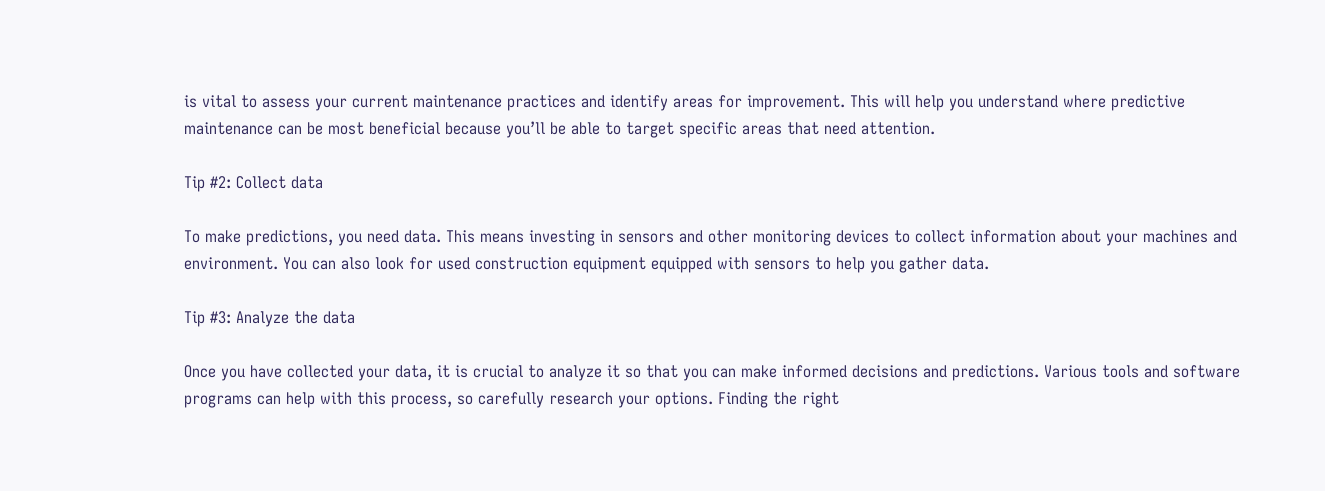is vital to assess your current maintenance practices and identify areas for improvement. This will help you understand where predictive maintenance can be most beneficial because you’ll be able to target specific areas that need attention.

Tip #2: Collect data

To make predictions, you need data. This means investing in sensors and other monitoring devices to collect information about your machines and environment. You can also look for used construction equipment equipped with sensors to help you gather data.

Tip #3: Analyze the data

Once you have collected your data, it is crucial to analyze it so that you can make informed decisions and predictions. Various tools and software programs can help with this process, so carefully research your options. Finding the right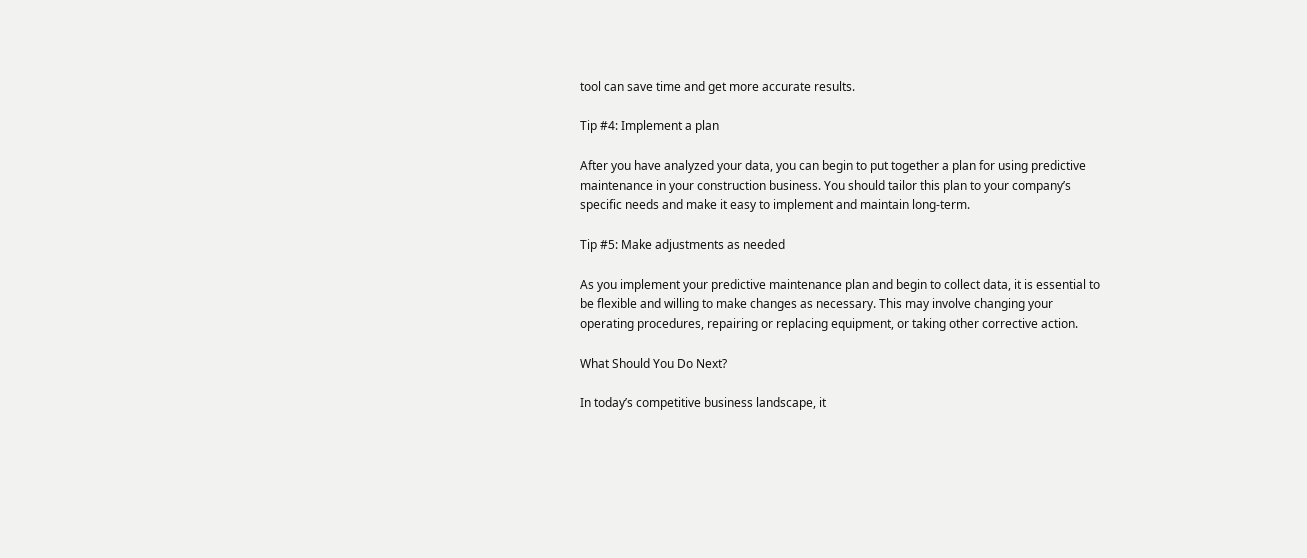tool can save time and get more accurate results.

Tip #4: Implement a plan

After you have analyzed your data, you can begin to put together a plan for using predictive maintenance in your construction business. You should tailor this plan to your company’s specific needs and make it easy to implement and maintain long-term.

Tip #5: Make adjustments as needed

As you implement your predictive maintenance plan and begin to collect data, it is essential to be flexible and willing to make changes as necessary. This may involve changing your operating procedures, repairing or replacing equipment, or taking other corrective action.

What Should You Do Next?

In today’s competitive business landscape, it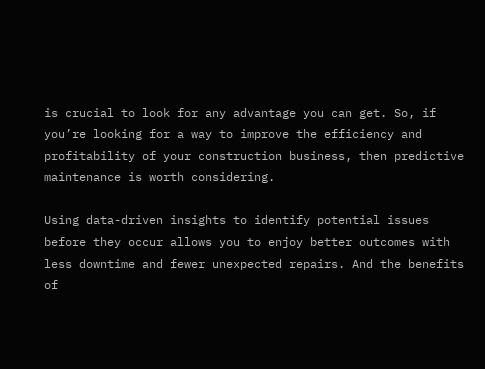is crucial to look for any advantage you can get. So, if you’re looking for a way to improve the efficiency and profitability of your construction business, then predictive maintenance is worth considering.

Using data-driven insights to identify potential issues before they occur allows you to enjoy better outcomes with less downtime and fewer unexpected repairs. And the benefits of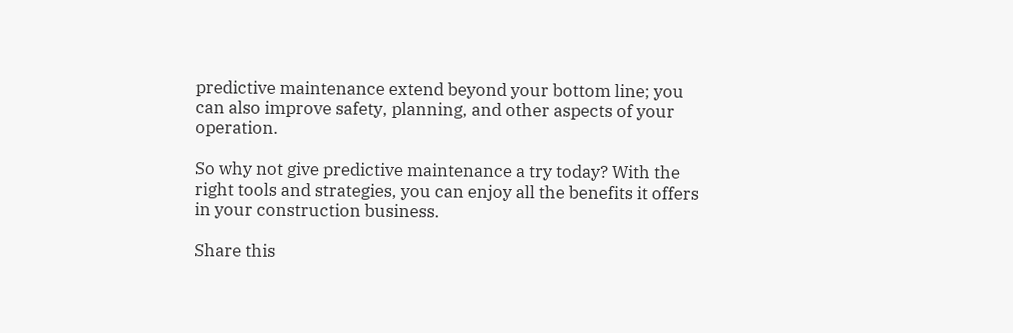predictive maintenance extend beyond your bottom line; you can also improve safety, planning, and other aspects of your operation.

So why not give predictive maintenance a try today? With the right tools and strategies, you can enjoy all the benefits it offers in your construction business.

Share this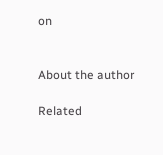on


About the author

Related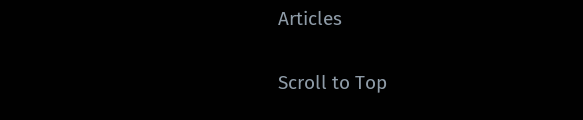Articles

Scroll to Top